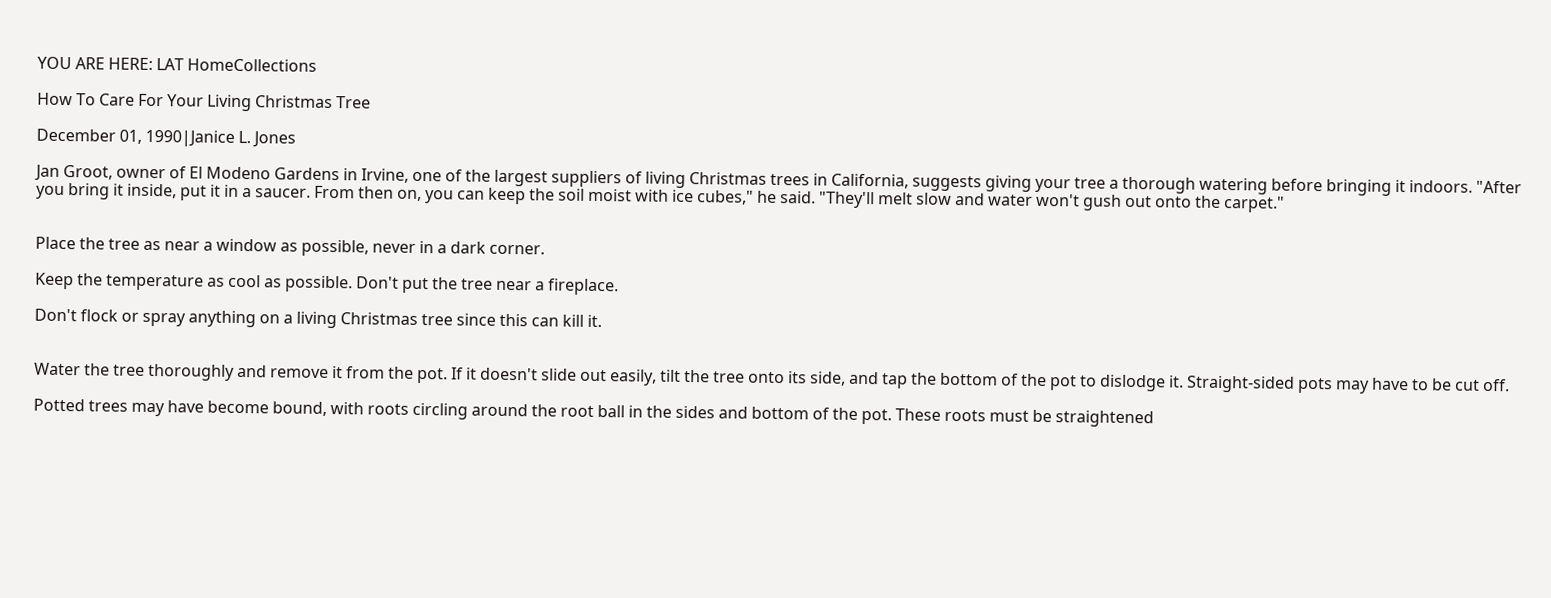YOU ARE HERE: LAT HomeCollections

How To Care For Your Living Christmas Tree

December 01, 1990|Janice L. Jones

Jan Groot, owner of El Modeno Gardens in Irvine, one of the largest suppliers of living Christmas trees in California, suggests giving your tree a thorough watering before bringing it indoors. "After you bring it inside, put it in a saucer. From then on, you can keep the soil moist with ice cubes," he said. "They'll melt slow and water won't gush out onto the carpet."


Place the tree as near a window as possible, never in a dark corner.

Keep the temperature as cool as possible. Don't put the tree near a fireplace.

Don't flock or spray anything on a living Christmas tree since this can kill it.


Water the tree thoroughly and remove it from the pot. If it doesn't slide out easily, tilt the tree onto its side, and tap the bottom of the pot to dislodge it. Straight-sided pots may have to be cut off.

Potted trees may have become bound, with roots circling around the root ball in the sides and bottom of the pot. These roots must be straightened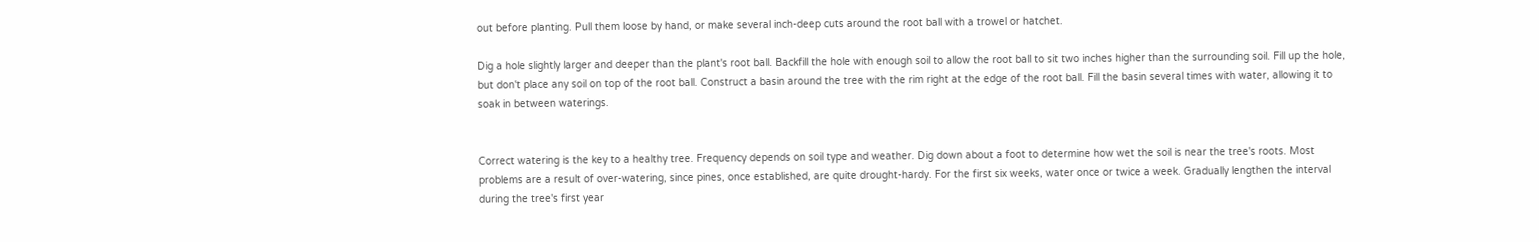out before planting. Pull them loose by hand, or make several inch-deep cuts around the root ball with a trowel or hatchet.

Dig a hole slightly larger and deeper than the plant's root ball. Backfill the hole with enough soil to allow the root ball to sit two inches higher than the surrounding soil. Fill up the hole, but don't place any soil on top of the root ball. Construct a basin around the tree with the rim right at the edge of the root ball. Fill the basin several times with water, allowing it to soak in between waterings.


Correct watering is the key to a healthy tree. Frequency depends on soil type and weather. Dig down about a foot to determine how wet the soil is near the tree's roots. Most problems are a result of over-watering, since pines, once established, are quite drought-hardy. For the first six weeks, water once or twice a week. Gradually lengthen the interval during the tree's first year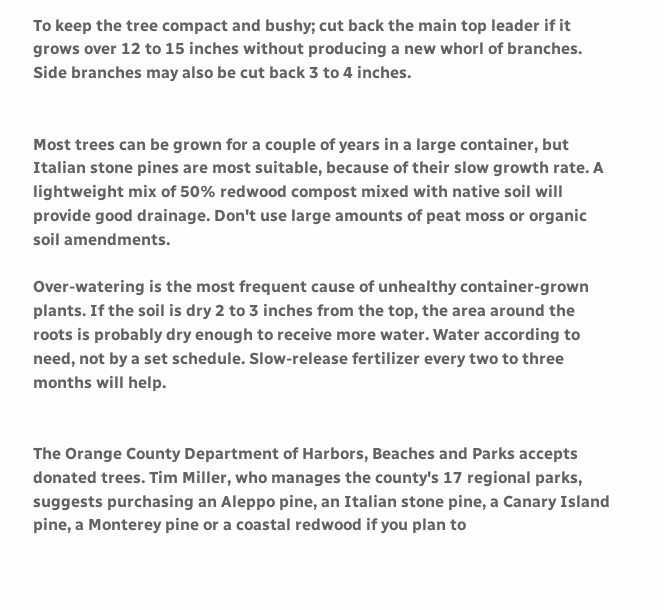To keep the tree compact and bushy; cut back the main top leader if it grows over 12 to 15 inches without producing a new whorl of branches. Side branches may also be cut back 3 to 4 inches.


Most trees can be grown for a couple of years in a large container, but Italian stone pines are most suitable, because of their slow growth rate. A lightweight mix of 50% redwood compost mixed with native soil will provide good drainage. Don't use large amounts of peat moss or organic soil amendments.

Over-watering is the most frequent cause of unhealthy container-grown plants. If the soil is dry 2 to 3 inches from the top, the area around the roots is probably dry enough to receive more water. Water according to need, not by a set schedule. Slow-release fertilizer every two to three months will help.


The Orange County Department of Harbors, Beaches and Parks accepts donated trees. Tim Miller, who manages the county's 17 regional parks, suggests purchasing an Aleppo pine, an Italian stone pine, a Canary Island pine, a Monterey pine or a coastal redwood if you plan to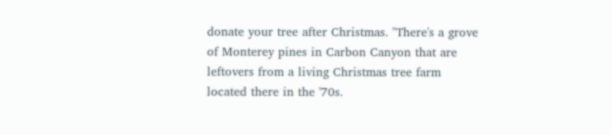donate your tree after Christmas. "There's a grove of Monterey pines in Carbon Canyon that are leftovers from a living Christmas tree farm located there in the '70s.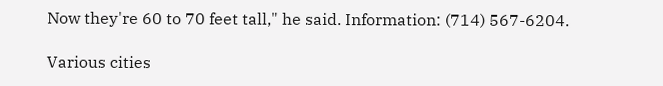Now they're 60 to 70 feet tall," he said. Information: (714) 567-6204.

Various cities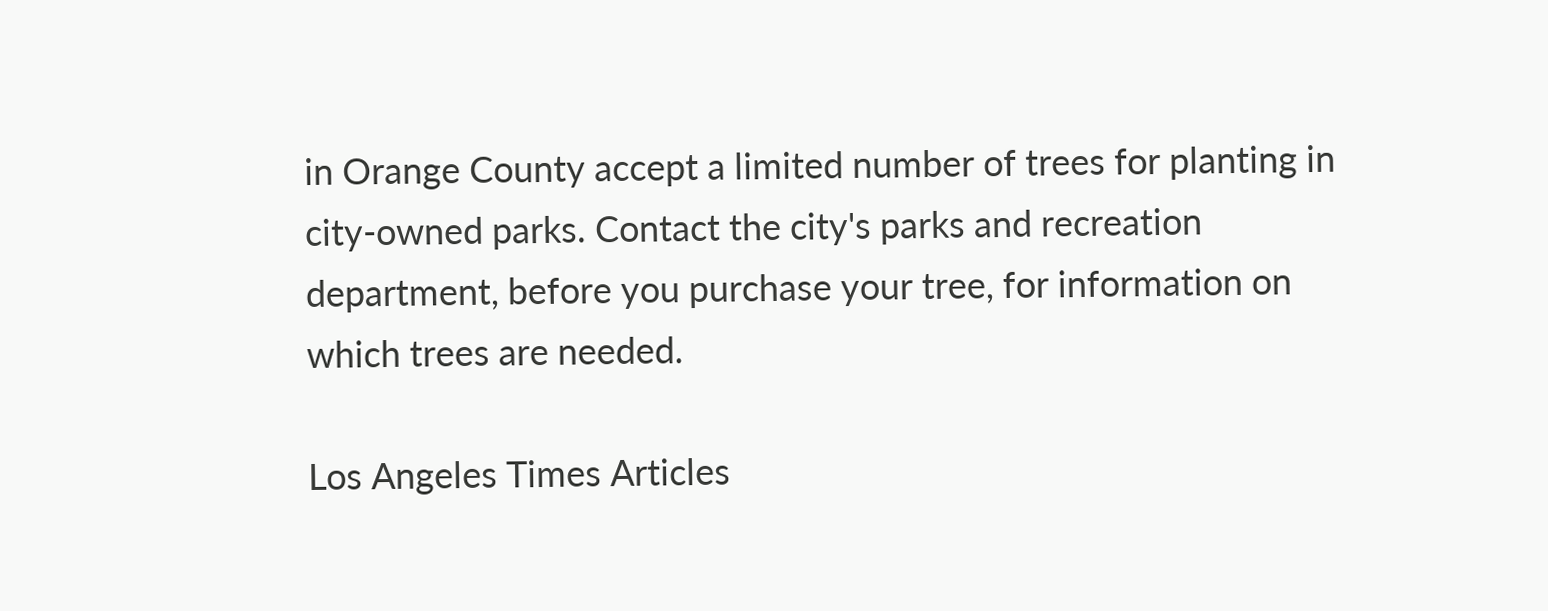in Orange County accept a limited number of trees for planting in city-owned parks. Contact the city's parks and recreation department, before you purchase your tree, for information on which trees are needed.

Los Angeles Times Articles